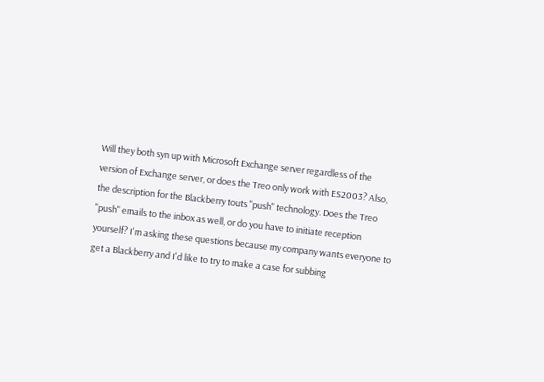Will they both syn up with Microsoft Exchange server regardless of the
version of Exchange server, or does the Treo only work with ES2003? Also,
the description for the Blackberry touts "push" technology. Does the Treo
"push" emails to the inbox as well, or do you have to initiate reception
yourself? I'm asking these questions because my company wants everyone to
get a Blackberry and I'd like to try to make a case for subbing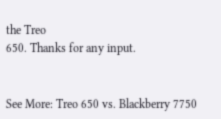the Treo
650. Thanks for any input.


See More: Treo 650 vs. Blackberry 7750